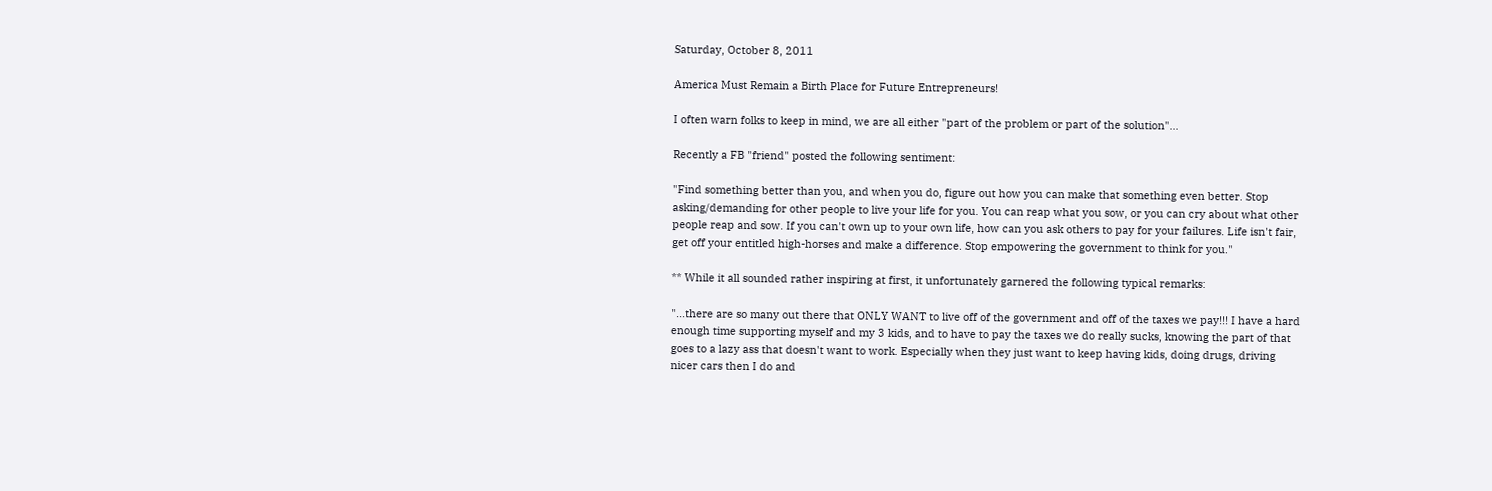Saturday, October 8, 2011

America Must Remain a Birth Place for Future Entrepreneurs!

I often warn folks to keep in mind, we are all either "part of the problem or part of the solution"...

Recently a FB "friend" posted the following sentiment:

"Find something better than you, and when you do, figure out how you can make that something even better. Stop asking/demanding for other people to live your life for you. You can reap what you sow, or you can cry about what other people reap and sow. If you can't own up to your own life, how can you ask others to pay for your failures. Life isn't fair, get off your entitled high-horses and make a difference. Stop empowering the government to think for you."

** While it all sounded rather inspiring at first, it unfortunately garnered the following typical remarks:

"...there are so many out there that ONLY WANT to live off of the government and off of the taxes we pay!!! I have a hard enough time supporting myself and my 3 kids, and to have to pay the taxes we do really sucks, knowing the part of that goes to a lazy ass that doesn't want to work. Especially when they just want to keep having kids, doing drugs, driving nicer cars then I do and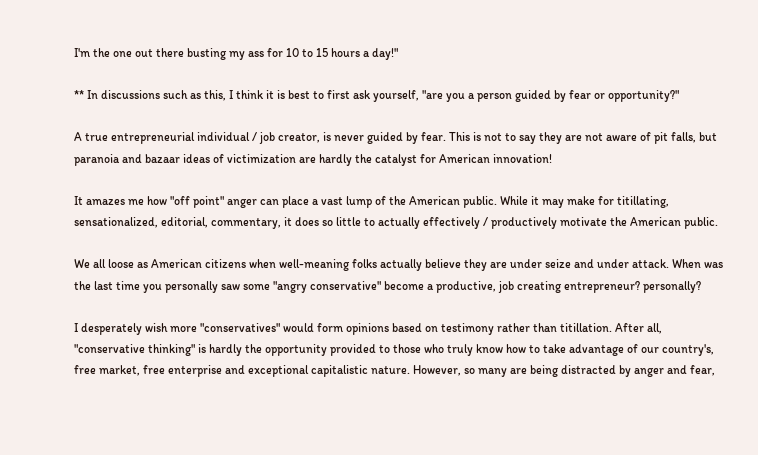I'm the one out there busting my ass for 10 to 15 hours a day!"

** In discussions such as this, I think it is best to first ask yourself, "are you a person guided by fear or opportunity?"

A true entrepreneurial individual / job creator, is never guided by fear. This is not to say they are not aware of pit falls, but paranoia and bazaar ideas of victimization are hardly the catalyst for American innovation!

It amazes me how "off point" anger can place a vast lump of the American public. While it may make for titillating, sensationalized, editorial, commentary, it does so little to actually effectively / productively motivate the American public.

We all loose as American citizens when well-meaning folks actually believe they are under seize and under attack. When was the last time you personally saw some "angry conservative" become a productive, job creating entrepreneur? personally?

I desperately wish more "conservatives" would form opinions based on testimony rather than titillation. After all, "conservative thinking" is hardly the opportunity provided to those who truly know how to take advantage of our country's, free market, free enterprise and exceptional capitalistic nature. However, so many are being distracted by anger and fear,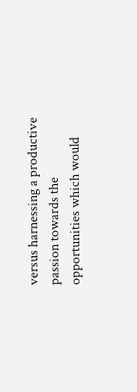versus harnessing a productive passion towards the opportunities which would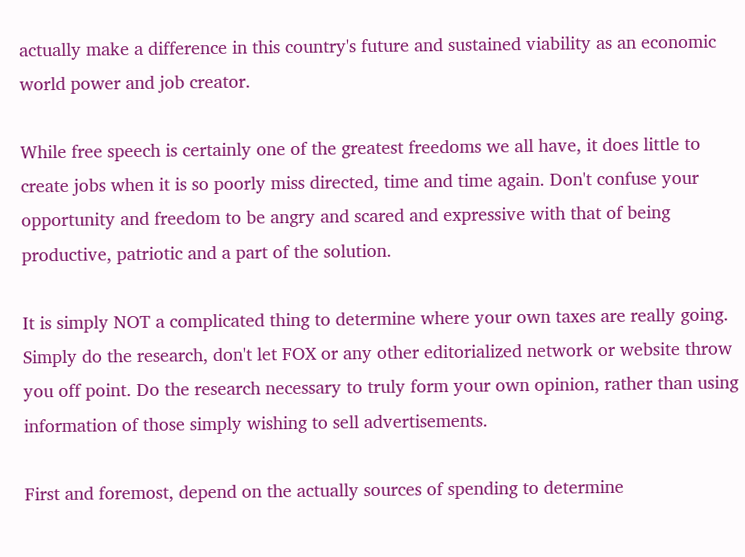actually make a difference in this country's future and sustained viability as an economic world power and job creator.

While free speech is certainly one of the greatest freedoms we all have, it does little to create jobs when it is so poorly miss directed, time and time again. Don't confuse your opportunity and freedom to be angry and scared and expressive with that of being productive, patriotic and a part of the solution.

It is simply NOT a complicated thing to determine where your own taxes are really going. Simply do the research, don't let FOX or any other editorialized network or website throw you off point. Do the research necessary to truly form your own opinion, rather than using information of those simply wishing to sell advertisements.

First and foremost, depend on the actually sources of spending to determine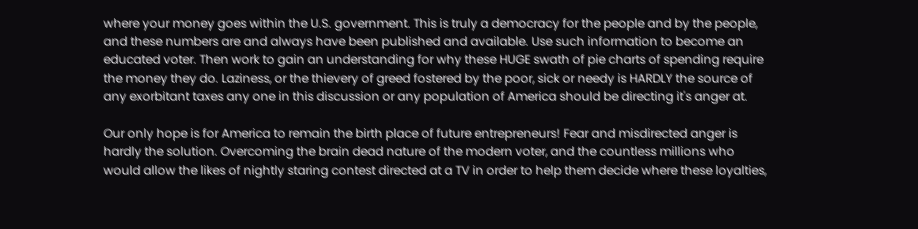where your money goes within the U.S. government. This is truly a democracy for the people and by the people, and these numbers are and always have been published and available. Use such information to become an educated voter. Then work to gain an understanding for why these HUGE swath of pie charts of spending require the money they do. Laziness, or the thievery of greed fostered by the poor, sick or needy is HARDLY the source of any exorbitant taxes any one in this discussion or any population of America should be directing it's anger at.

Our only hope is for America to remain the birth place of future entrepreneurs! Fear and misdirected anger is hardly the solution. Overcoming the brain dead nature of the modern voter, and the countless millions who would allow the likes of nightly staring contest directed at a TV in order to help them decide where these loyalties,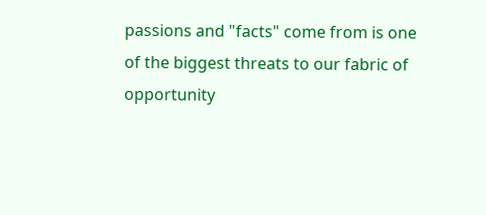passions and "facts" come from is one of the biggest threats to our fabric of opportunity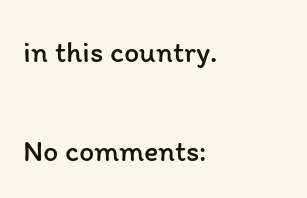in this country.


No comments: